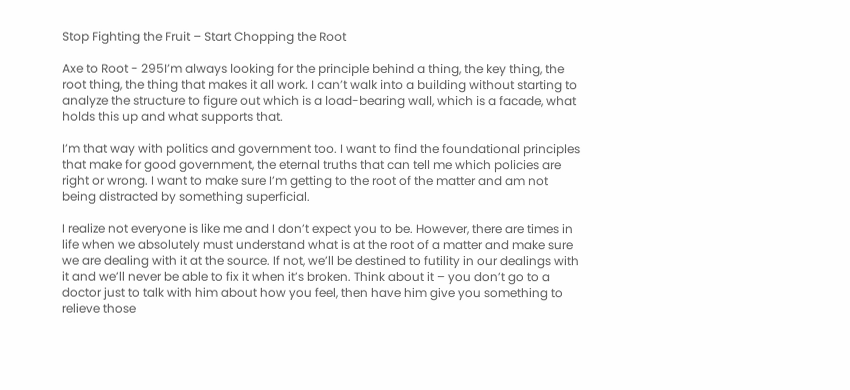Stop Fighting the Fruit – Start Chopping the Root

Axe to Root - 295I’m always looking for the principle behind a thing, the key thing, the root thing, the thing that makes it all work. I can’t walk into a building without starting to analyze the structure to figure out which is a load-bearing wall, which is a facade, what holds this up and what supports that.

I’m that way with politics and government too. I want to find the foundational principles that make for good government, the eternal truths that can tell me which policies are right or wrong. I want to make sure I’m getting to the root of the matter and am not being distracted by something superficial.

I realize not everyone is like me and I don’t expect you to be. However, there are times in life when we absolutely must understand what is at the root of a matter and make sure we are dealing with it at the source. If not, we’ll be destined to futility in our dealings with it and we’ll never be able to fix it when it’s broken. Think about it – you don’t go to a doctor just to talk with him about how you feel, then have him give you something to relieve those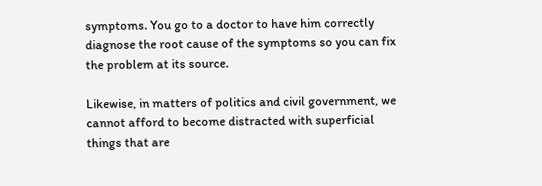symptoms. You go to a doctor to have him correctly diagnose the root cause of the symptoms so you can fix the problem at its source.

Likewise, in matters of politics and civil government, we cannot afford to become distracted with superficial things that are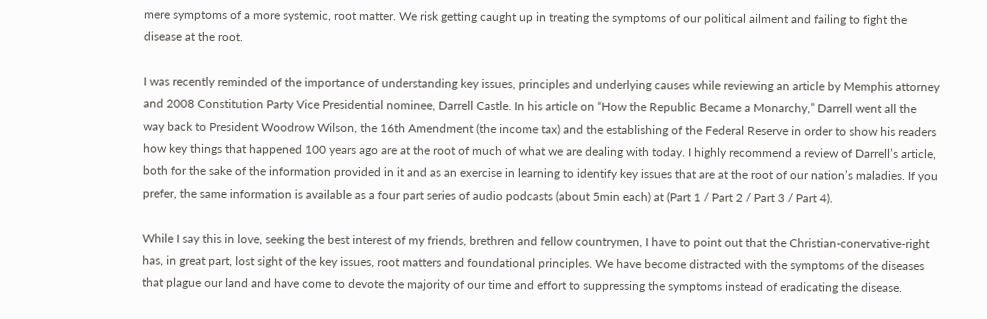mere symptoms of a more systemic, root matter. We risk getting caught up in treating the symptoms of our political ailment and failing to fight the disease at the root.

I was recently reminded of the importance of understanding key issues, principles and underlying causes while reviewing an article by Memphis attorney and 2008 Constitution Party Vice Presidential nominee, Darrell Castle. In his article on “How the Republic Became a Monarchy,” Darrell went all the way back to President Woodrow Wilson, the 16th Amendment (the income tax) and the establishing of the Federal Reserve in order to show his readers how key things that happened 100 years ago are at the root of much of what we are dealing with today. I highly recommend a review of Darrell’s article, both for the sake of the information provided in it and as an exercise in learning to identify key issues that are at the root of our nation’s maladies. If you prefer, the same information is available as a four part series of audio podcasts (about 5min each) at (Part 1 / Part 2 / Part 3 / Part 4).

While I say this in love, seeking the best interest of my friends, brethren and fellow countrymen, I have to point out that the Christian-conervative-right has, in great part, lost sight of the key issues, root matters and foundational principles. We have become distracted with the symptoms of the diseases that plague our land and have come to devote the majority of our time and effort to suppressing the symptoms instead of eradicating the disease.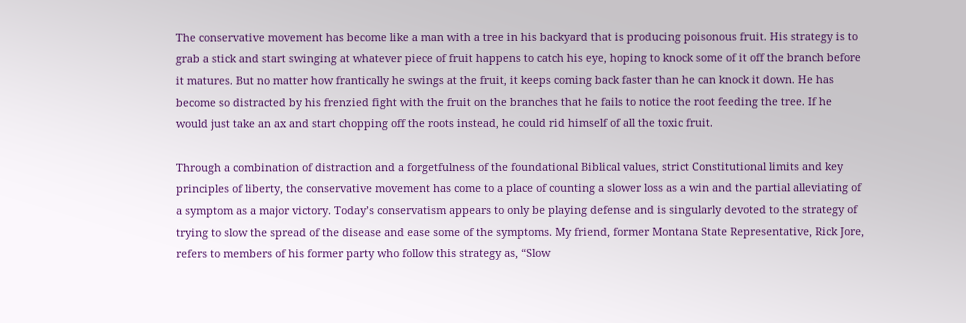The conservative movement has become like a man with a tree in his backyard that is producing poisonous fruit. His strategy is to grab a stick and start swinging at whatever piece of fruit happens to catch his eye, hoping to knock some of it off the branch before it matures. But no matter how frantically he swings at the fruit, it keeps coming back faster than he can knock it down. He has become so distracted by his frenzied fight with the fruit on the branches that he fails to notice the root feeding the tree. If he would just take an ax and start chopping off the roots instead, he could rid himself of all the toxic fruit.

Through a combination of distraction and a forgetfulness of the foundational Biblical values, strict Constitutional limits and key principles of liberty, the conservative movement has come to a place of counting a slower loss as a win and the partial alleviating of a symptom as a major victory. Today’s conservatism appears to only be playing defense and is singularly devoted to the strategy of trying to slow the spread of the disease and ease some of the symptoms. My friend, former Montana State Representative, Rick Jore, refers to members of his former party who follow this strategy as, “Slow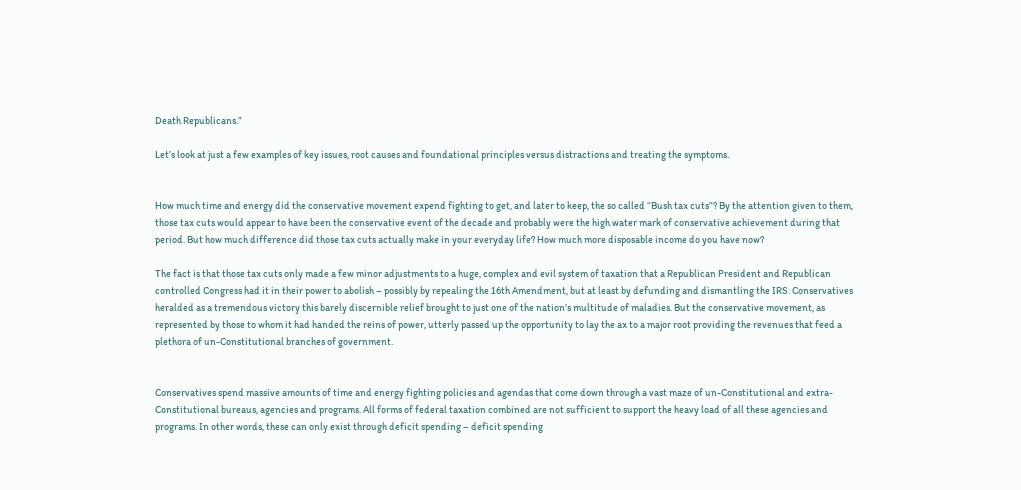Death Republicans.”

Let’s look at just a few examples of key issues, root causes and foundational principles versus distractions and treating the symptoms.


How much time and energy did the conservative movement expend fighting to get, and later to keep, the so called “Bush tax cuts”? By the attention given to them, those tax cuts would appear to have been the conservative event of the decade and probably were the high water mark of conservative achievement during that period. But how much difference did those tax cuts actually make in your everyday life? How much more disposable income do you have now?

The fact is that those tax cuts only made a few minor adjustments to a huge, complex and evil system of taxation that a Republican President and Republican controlled Congress had it in their power to abolish – possibly by repealing the 16th Amendment, but at least by defunding and dismantling the IRS. Conservatives heralded as a tremendous victory this barely discernible relief brought to just one of the nation’s multitude of maladies. But the conservative movement, as represented by those to whom it had handed the reins of power, utterly passed up the opportunity to lay the ax to a major root providing the revenues that feed a plethora of un-Constitutional branches of government.


Conservatives spend massive amounts of time and energy fighting policies and agendas that come down through a vast maze of un-Constitutional and extra-Constitutional bureaus, agencies and programs. All forms of federal taxation combined are not sufficient to support the heavy load of all these agencies and programs. In other words, these can only exist through deficit spending – deficit spending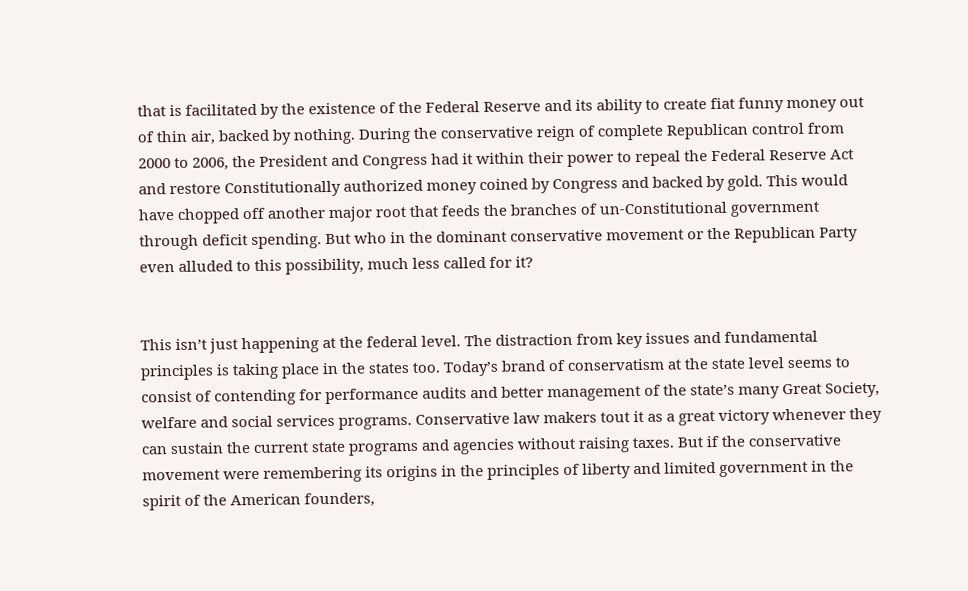that is facilitated by the existence of the Federal Reserve and its ability to create fiat funny money out of thin air, backed by nothing. During the conservative reign of complete Republican control from 2000 to 2006, the President and Congress had it within their power to repeal the Federal Reserve Act and restore Constitutionally authorized money coined by Congress and backed by gold. This would have chopped off another major root that feeds the branches of un-Constitutional government through deficit spending. But who in the dominant conservative movement or the Republican Party even alluded to this possibility, much less called for it?


This isn’t just happening at the federal level. The distraction from key issues and fundamental principles is taking place in the states too. Today’s brand of conservatism at the state level seems to consist of contending for performance audits and better management of the state’s many Great Society, welfare and social services programs. Conservative law makers tout it as a great victory whenever they can sustain the current state programs and agencies without raising taxes. But if the conservative movement were remembering its origins in the principles of liberty and limited government in the spirit of the American founders,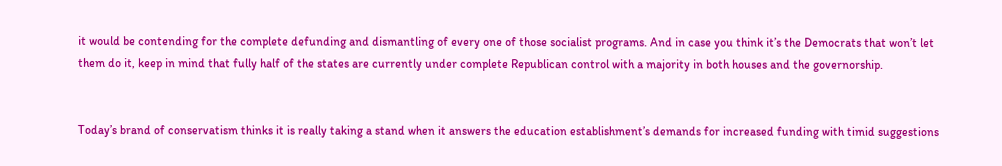it would be contending for the complete defunding and dismantling of every one of those socialist programs. And in case you think it’s the Democrats that won’t let them do it, keep in mind that fully half of the states are currently under complete Republican control with a majority in both houses and the governorship.


Today’s brand of conservatism thinks it is really taking a stand when it answers the education establishment’s demands for increased funding with timid suggestions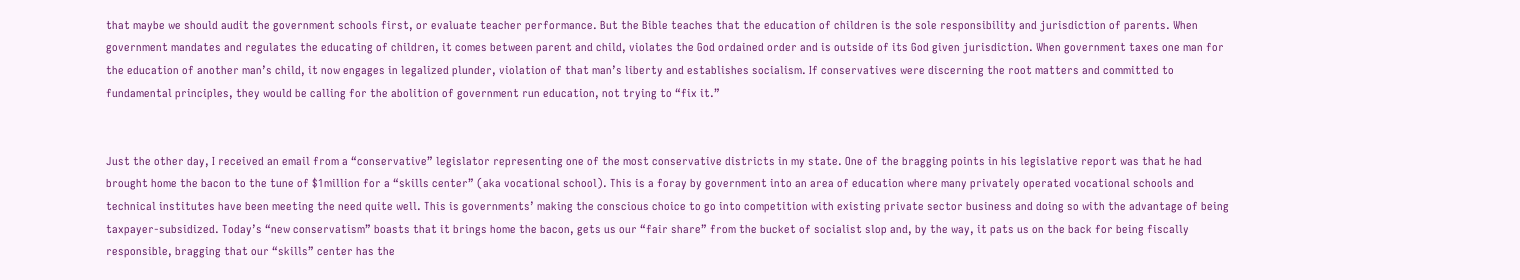that maybe we should audit the government schools first, or evaluate teacher performance. But the Bible teaches that the education of children is the sole responsibility and jurisdiction of parents. When government mandates and regulates the educating of children, it comes between parent and child, violates the God ordained order and is outside of its God given jurisdiction. When government taxes one man for the education of another man’s child, it now engages in legalized plunder, violation of that man’s liberty and establishes socialism. If conservatives were discerning the root matters and committed to fundamental principles, they would be calling for the abolition of government run education, not trying to “fix it.”


Just the other day, I received an email from a “conservative” legislator representing one of the most conservative districts in my state. One of the bragging points in his legislative report was that he had brought home the bacon to the tune of $1million for a “skills center” (aka vocational school). This is a foray by government into an area of education where many privately operated vocational schools and technical institutes have been meeting the need quite well. This is governments’ making the conscious choice to go into competition with existing private sector business and doing so with the advantage of being taxpayer-subsidized. Today’s “new conservatism” boasts that it brings home the bacon, gets us our “fair share” from the bucket of socialist slop and, by the way, it pats us on the back for being fiscally responsible, bragging that our “skills” center has the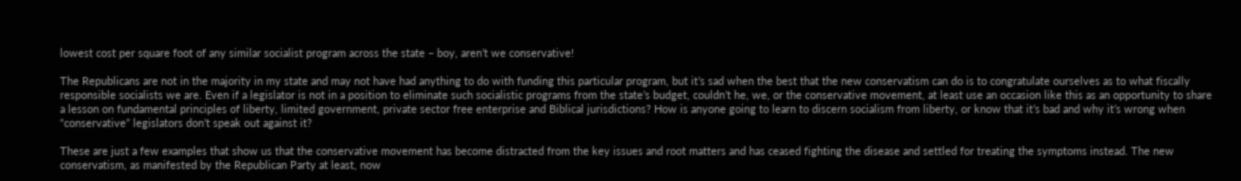lowest cost per square foot of any similar socialist program across the state – boy, aren’t we conservative!

The Republicans are not in the majority in my state and may not have had anything to do with funding this particular program, but it’s sad when the best that the new conservatism can do is to congratulate ourselves as to what fiscally responsible socialists we are. Even if a legislator is not in a position to eliminate such socialistic programs from the state’s budget, couldn’t he, we, or the conservative movement, at least use an occasion like this as an opportunity to share a lesson on fundamental principles of liberty, limited government, private sector free enterprise and Biblical jurisdictions? How is anyone going to learn to discern socialism from liberty, or know that it’s bad and why it’s wrong when “conservative” legislators don’t speak out against it?

These are just a few examples that show us that the conservative movement has become distracted from the key issues and root matters and has ceased fighting the disease and settled for treating the symptoms instead. The new conservatism, as manifested by the Republican Party at least, now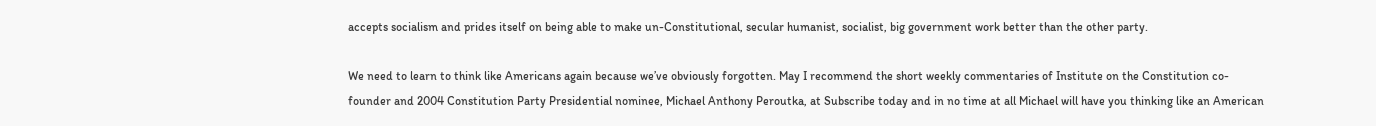accepts socialism and prides itself on being able to make un-Constitutional, secular humanist, socialist, big government work better than the other party.

We need to learn to think like Americans again because we’ve obviously forgotten. May I recommend the short weekly commentaries of Institute on the Constitution co-founder and 2004 Constitution Party Presidential nominee, Michael Anthony Peroutka, at Subscribe today and in no time at all Michael will have you thinking like an American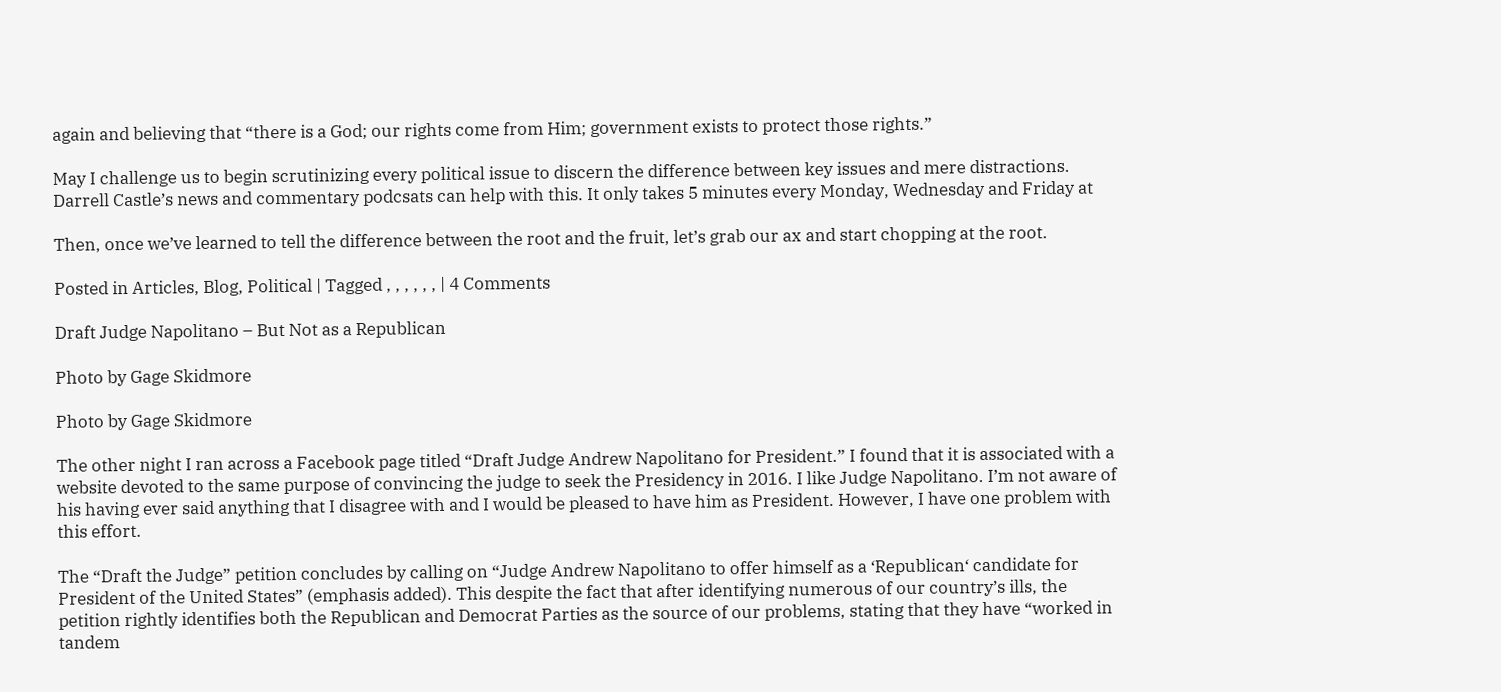again and believing that “there is a God; our rights come from Him; government exists to protect those rights.”

May I challenge us to begin scrutinizing every political issue to discern the difference between key issues and mere distractions. Darrell Castle’s news and commentary podcsats can help with this. It only takes 5 minutes every Monday, Wednesday and Friday at

Then, once we’ve learned to tell the difference between the root and the fruit, let’s grab our ax and start chopping at the root.

Posted in Articles, Blog, Political | Tagged , , , , , , | 4 Comments

Draft Judge Napolitano – But Not as a Republican

Photo by Gage Skidmore

Photo by Gage Skidmore

The other night I ran across a Facebook page titled “Draft Judge Andrew Napolitano for President.” I found that it is associated with a website devoted to the same purpose of convincing the judge to seek the Presidency in 2016. I like Judge Napolitano. I’m not aware of his having ever said anything that I disagree with and I would be pleased to have him as President. However, I have one problem with this effort.

The “Draft the Judge” petition concludes by calling on “Judge Andrew Napolitano to offer himself as a ‘Republican‘ candidate for President of the United States” (emphasis added). This despite the fact that after identifying numerous of our country’s ills, the petition rightly identifies both the Republican and Democrat Parties as the source of our problems, stating that they have “worked in tandem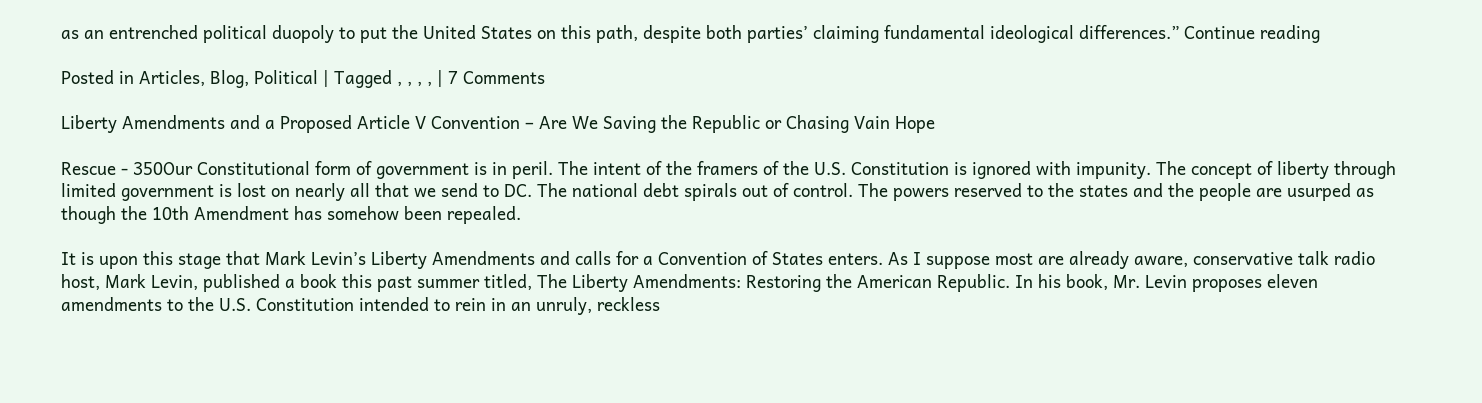as an entrenched political duopoly to put the United States on this path, despite both parties’ claiming fundamental ideological differences.” Continue reading

Posted in Articles, Blog, Political | Tagged , , , , | 7 Comments

Liberty Amendments and a Proposed Article V Convention – Are We Saving the Republic or Chasing Vain Hope

Rescue - 350Our Constitutional form of government is in peril. The intent of the framers of the U.S. Constitution is ignored with impunity. The concept of liberty through limited government is lost on nearly all that we send to DC. The national debt spirals out of control. The powers reserved to the states and the people are usurped as though the 10th Amendment has somehow been repealed.

It is upon this stage that Mark Levin’s Liberty Amendments and calls for a Convention of States enters. As I suppose most are already aware, conservative talk radio host, Mark Levin, published a book this past summer titled, The Liberty Amendments: Restoring the American Republic. In his book, Mr. Levin proposes eleven amendments to the U.S. Constitution intended to rein in an unruly, reckless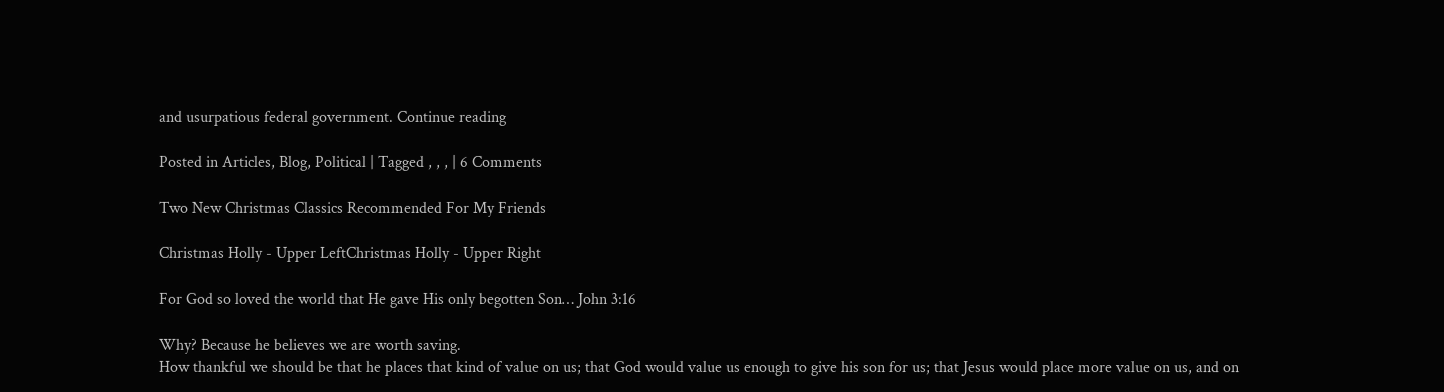and usurpatious federal government. Continue reading

Posted in Articles, Blog, Political | Tagged , , , | 6 Comments

Two New Christmas Classics Recommended For My Friends

Christmas Holly - Upper LeftChristmas Holly - Upper Right

For God so loved the world that He gave His only begotten Son… John 3:16

Why? Because he believes we are worth saving.
How thankful we should be that he places that kind of value on us; that God would value us enough to give his son for us; that Jesus would place more value on us, and on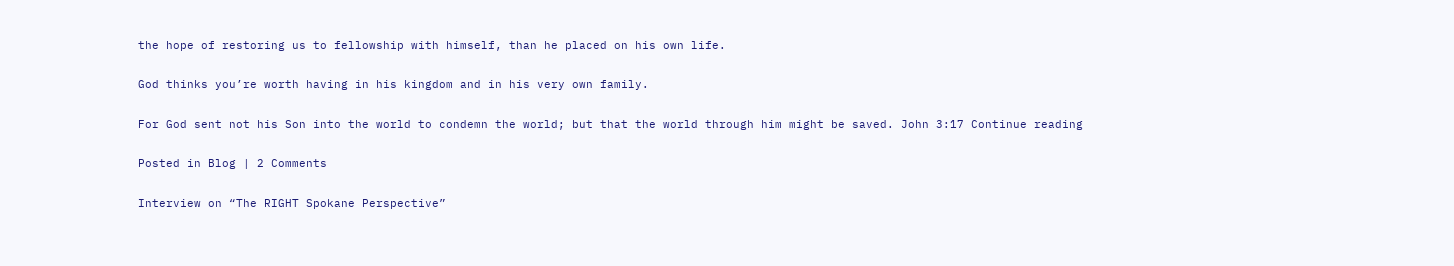the hope of restoring us to fellowship with himself, than he placed on his own life.

God thinks you’re worth having in his kingdom and in his very own family.

For God sent not his Son into the world to condemn the world; but that the world through him might be saved. John 3:17 Continue reading

Posted in Blog | 2 Comments

Interview on “The RIGHT Spokane Perspective”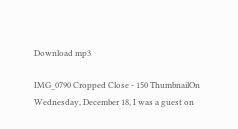Download mp3

IMG_0790 Cropped Close - 150 ThumbnailOn Wednesday, December 18, I was a guest on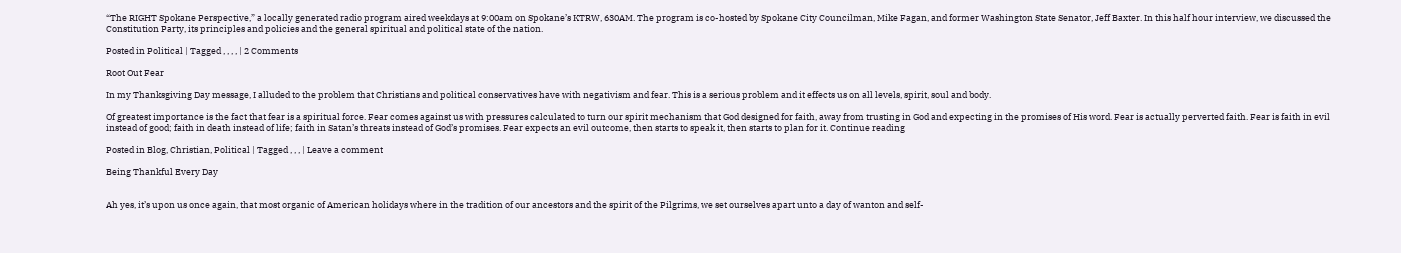“The RIGHT Spokane Perspective,” a locally generated radio program aired weekdays at 9:00am on Spokane’s KTRW, 630AM. The program is co-hosted by Spokane City Councilman, Mike Fagan, and former Washington State Senator, Jeff Baxter. In this half hour interview, we discussed the Constitution Party, its principles and policies and the general spiritual and political state of the nation.

Posted in Political | Tagged , , , , | 2 Comments

Root Out Fear

In my Thanksgiving Day message, I alluded to the problem that Christians and political conservatives have with negativism and fear. This is a serious problem and it effects us on all levels, spirit, soul and body.

Of greatest importance is the fact that fear is a spiritual force. Fear comes against us with pressures calculated to turn our spirit mechanism that God designed for faith, away from trusting in God and expecting in the promises of His word. Fear is actually perverted faith. Fear is faith in evil instead of good; faith in death instead of life; faith in Satan’s threats instead of God’s promises. Fear expects an evil outcome, then starts to speak it, then starts to plan for it. Continue reading

Posted in Blog, Christian, Political | Tagged , , , | Leave a comment

Being Thankful Every Day


Ah yes, it’s upon us once again, that most organic of American holidays where in the tradition of our ancestors and the spirit of the Pilgrims, we set ourselves apart unto a day of wanton and self-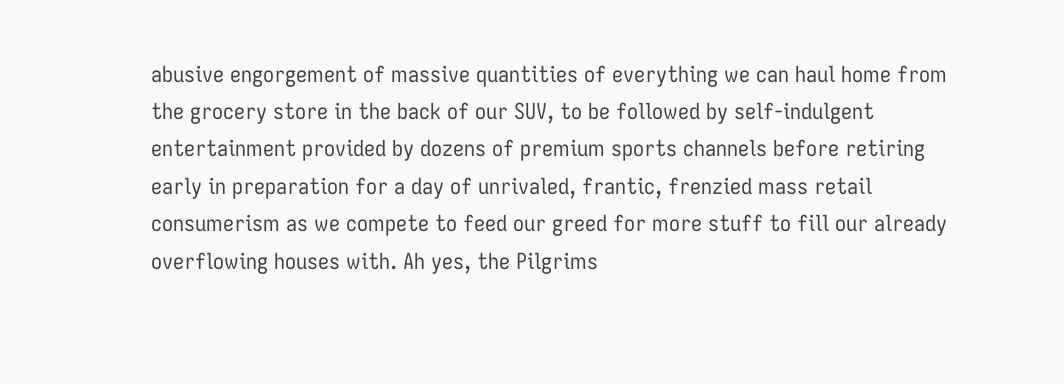abusive engorgement of massive quantities of everything we can haul home from the grocery store in the back of our SUV, to be followed by self-indulgent entertainment provided by dozens of premium sports channels before retiring early in preparation for a day of unrivaled, frantic, frenzied mass retail consumerism as we compete to feed our greed for more stuff to fill our already overflowing houses with. Ah yes, the Pilgrims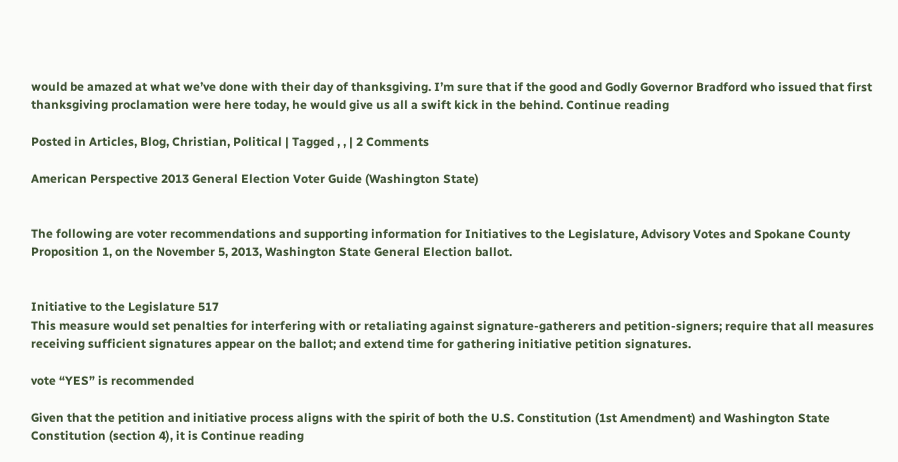would be amazed at what we’ve done with their day of thanksgiving. I’m sure that if the good and Godly Governor Bradford who issued that first thanksgiving proclamation were here today, he would give us all a swift kick in the behind. Continue reading

Posted in Articles, Blog, Christian, Political | Tagged , , | 2 Comments

American Perspective 2013 General Election Voter Guide (Washington State)


The following are voter recommendations and supporting information for Initiatives to the Legislature, Advisory Votes and Spokane County Proposition 1, on the November 5, 2013, Washington State General Election ballot.


Initiative to the Legislature 517
This measure would set penalties for interfering with or retaliating against signature-gatherers and petition-signers; require that all measures receiving sufficient signatures appear on the ballot; and extend time for gathering initiative petition signatures.

vote “YES” is recommended

Given that the petition and initiative process aligns with the spirit of both the U.S. Constitution (1st Amendment) and Washington State Constitution (section 4), it is Continue reading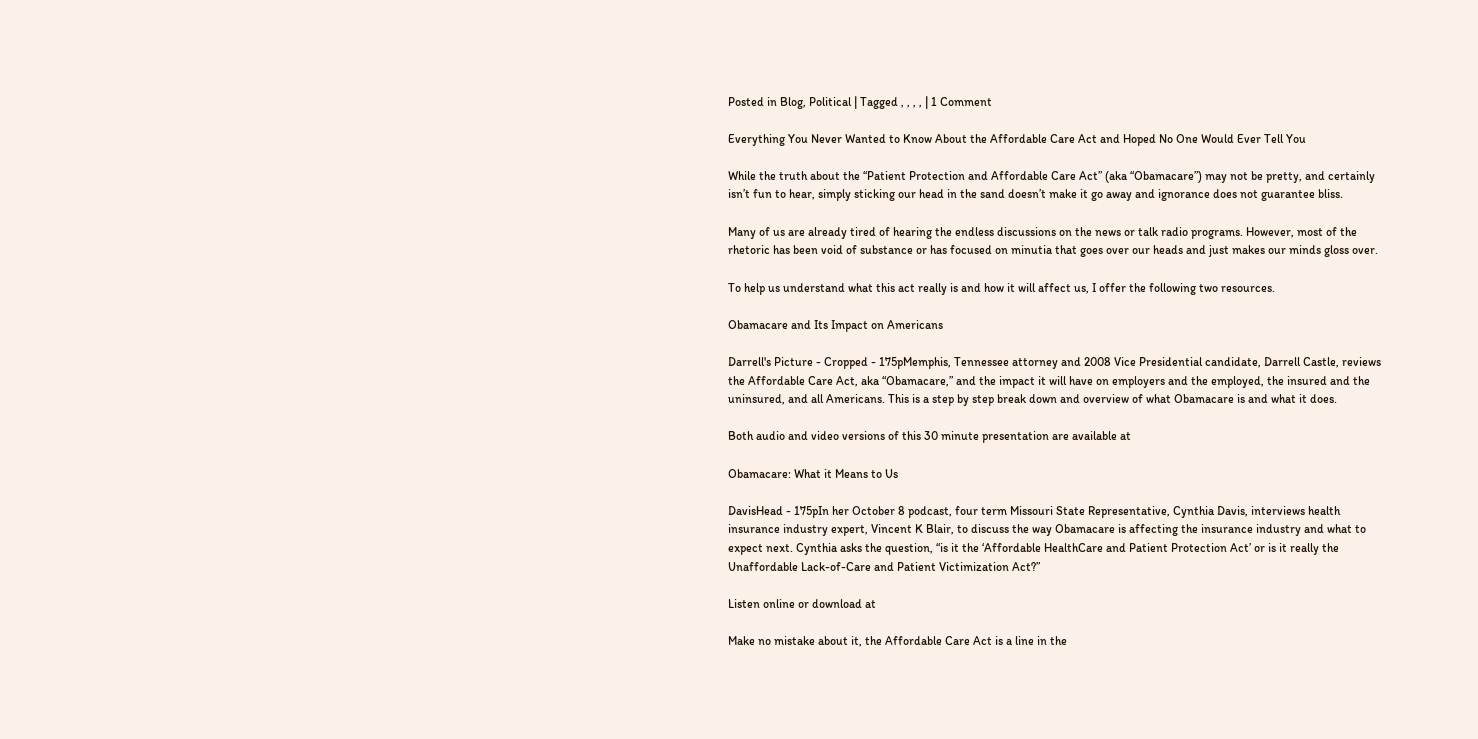Posted in Blog, Political | Tagged , , , , | 1 Comment

Everything You Never Wanted to Know About the Affordable Care Act and Hoped No One Would Ever Tell You

While the truth about the “Patient Protection and Affordable Care Act” (aka “Obamacare”) may not be pretty, and certainly isn’t fun to hear, simply sticking our head in the sand doesn’t make it go away and ignorance does not guarantee bliss.

Many of us are already tired of hearing the endless discussions on the news or talk radio programs. However, most of the rhetoric has been void of substance or has focused on minutia that goes over our heads and just makes our minds gloss over.

To help us understand what this act really is and how it will affect us, I offer the following two resources.

Obamacare and Its Impact on Americans

Darrell's Picture - Cropped - 175pMemphis, Tennessee attorney and 2008 Vice Presidential candidate, Darrell Castle, reviews the Affordable Care Act, aka “Obamacare,” and the impact it will have on employers and the employed, the insured and the uninsured, and all Americans. This is a step by step break down and overview of what Obamacare is and what it does.

Both audio and video versions of this 30 minute presentation are available at

Obamacare: What it Means to Us

DavisHead - 175pIn her October 8 podcast, four term Missouri State Representative, Cynthia Davis, interviews health insurance industry expert, Vincent K Blair, to discuss the way Obamacare is affecting the insurance industry and what to expect next. Cynthia asks the question, “is it the ‘Affordable HealthCare and Patient Protection Act’ or is it really the Unaffordable Lack-of-Care and Patient Victimization Act?”

Listen online or download at

Make no mistake about it, the Affordable Care Act is a line in the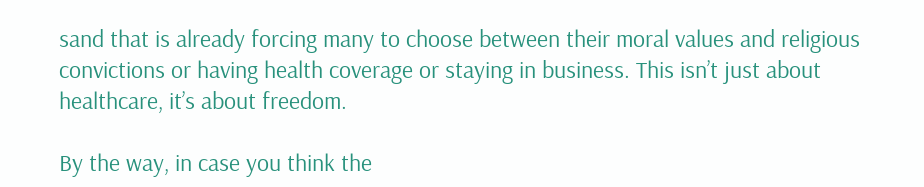sand that is already forcing many to choose between their moral values and religious convictions or having health coverage or staying in business. This isn’t just about healthcare, it’s about freedom.

By the way, in case you think the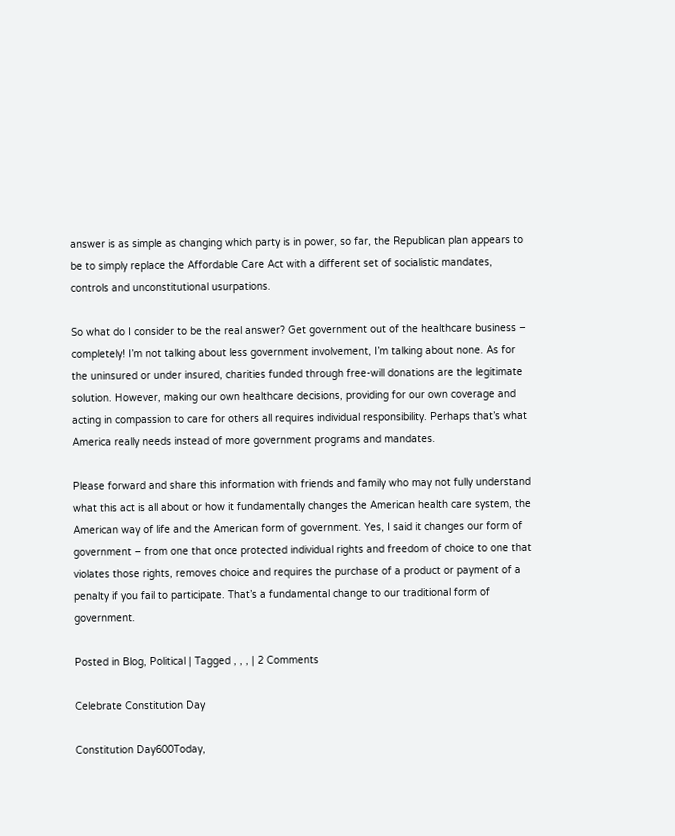answer is as simple as changing which party is in power, so far, the Republican plan appears to be to simply replace the Affordable Care Act with a different set of socialistic mandates, controls and unconstitutional usurpations.

So what do I consider to be the real answer? Get government out of the healthcare business – completely! I’m not talking about less government involvement, I’m talking about none. As for the uninsured or under insured, charities funded through free-will donations are the legitimate solution. However, making our own healthcare decisions, providing for our own coverage and acting in compassion to care for others all requires individual responsibility. Perhaps that’s what America really needs instead of more government programs and mandates.

Please forward and share this information with friends and family who may not fully understand what this act is all about or how it fundamentally changes the American health care system, the American way of life and the American form of government. Yes, I said it changes our form of government – from one that once protected individual rights and freedom of choice to one that violates those rights, removes choice and requires the purchase of a product or payment of a penalty if you fail to participate. That’s a fundamental change to our traditional form of government.

Posted in Blog, Political | Tagged , , , | 2 Comments

Celebrate Constitution Day

Constitution Day600Today,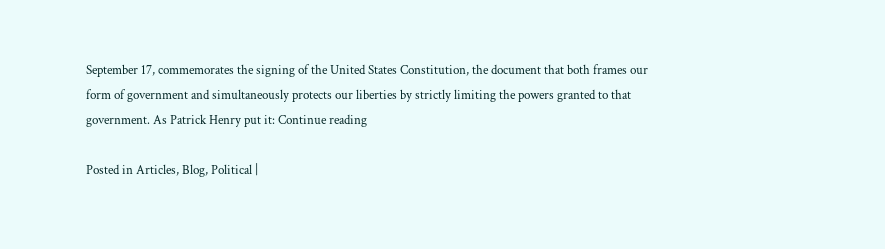September 17, commemorates the signing of the United States Constitution, the document that both frames our form of government and simultaneously protects our liberties by strictly limiting the powers granted to that government. As Patrick Henry put it: Continue reading

Posted in Articles, Blog, Political |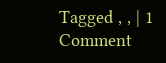Tagged , , | 1 Comment